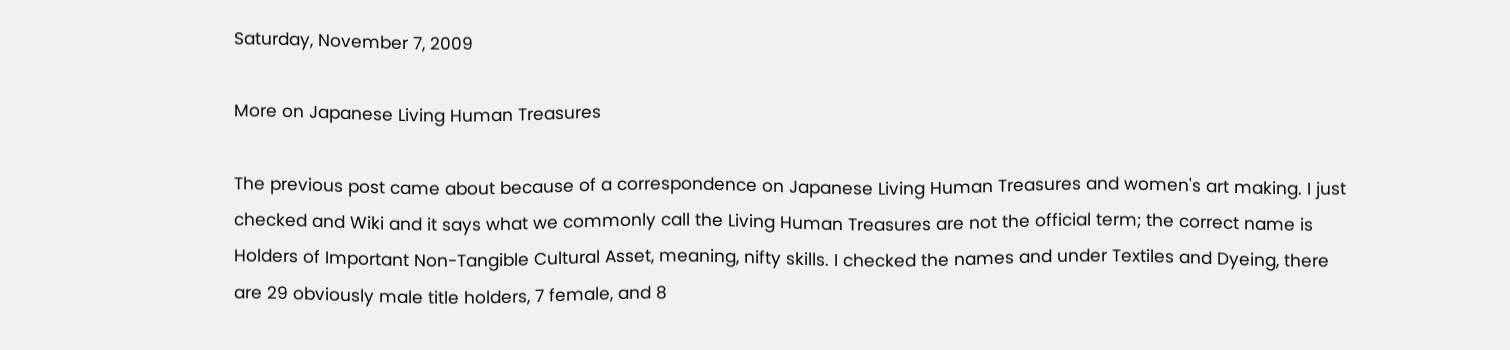Saturday, November 7, 2009

More on Japanese Living Human Treasures

The previous post came about because of a correspondence on Japanese Living Human Treasures and women's art making. I just checked and Wiki and it says what we commonly call the Living Human Treasures are not the official term; the correct name is Holders of Important Non-Tangible Cultural Asset, meaning, nifty skills. I checked the names and under Textiles and Dyeing, there are 29 obviously male title holders, 7 female, and 8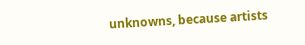unknowns, because artists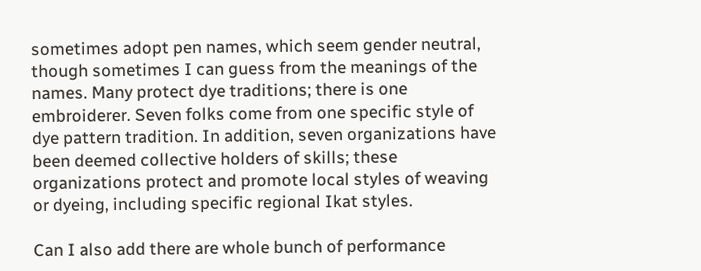sometimes adopt pen names, which seem gender neutral, though sometimes I can guess from the meanings of the names. Many protect dye traditions; there is one embroiderer. Seven folks come from one specific style of dye pattern tradition. In addition, seven organizations have been deemed collective holders of skills; these organizations protect and promote local styles of weaving or dyeing, including specific regional Ikat styles.

Can I also add there are whole bunch of performance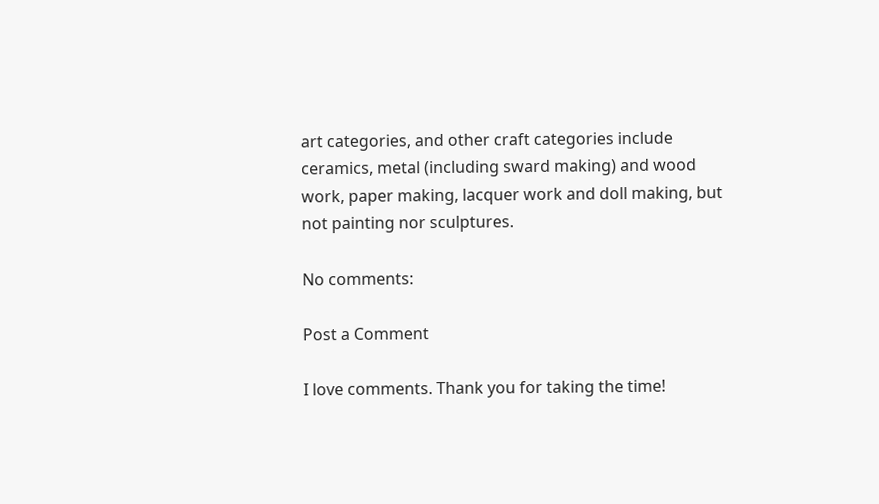art categories, and other craft categories include ceramics, metal (including sward making) and wood work, paper making, lacquer work and doll making, but not painting nor sculptures.

No comments:

Post a Comment

I love comments. Thank you for taking the time!